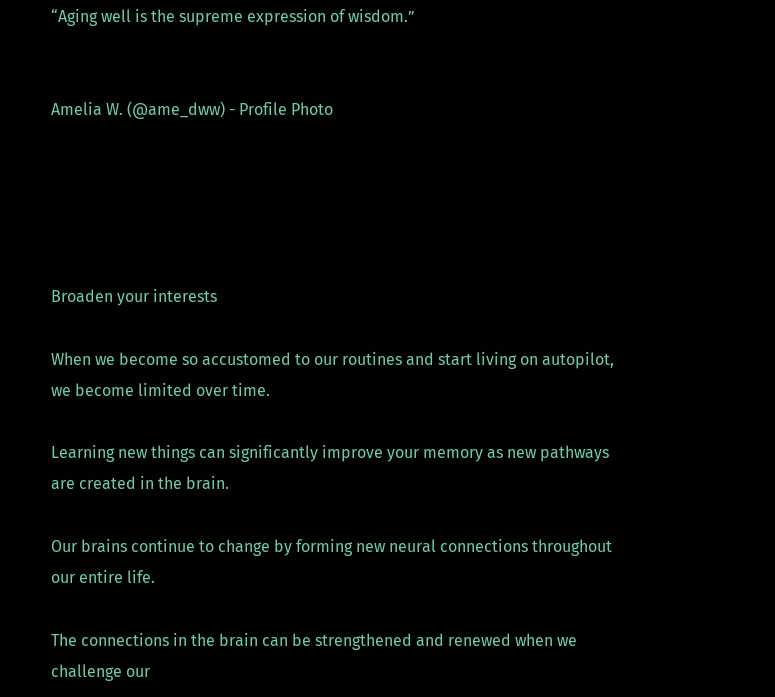“Aging well is the supreme expression of wisdom.”


Amelia W. (@ame_dww) - Profile Photo





Broaden your interests

When we become so accustomed to our routines and start living on autopilot, we become limited over time.

Learning new things can significantly improve your memory as new pathways are created in the brain.

Our brains continue to change by forming new neural connections throughout our entire life.

The connections in the brain can be strengthened and renewed when we challenge our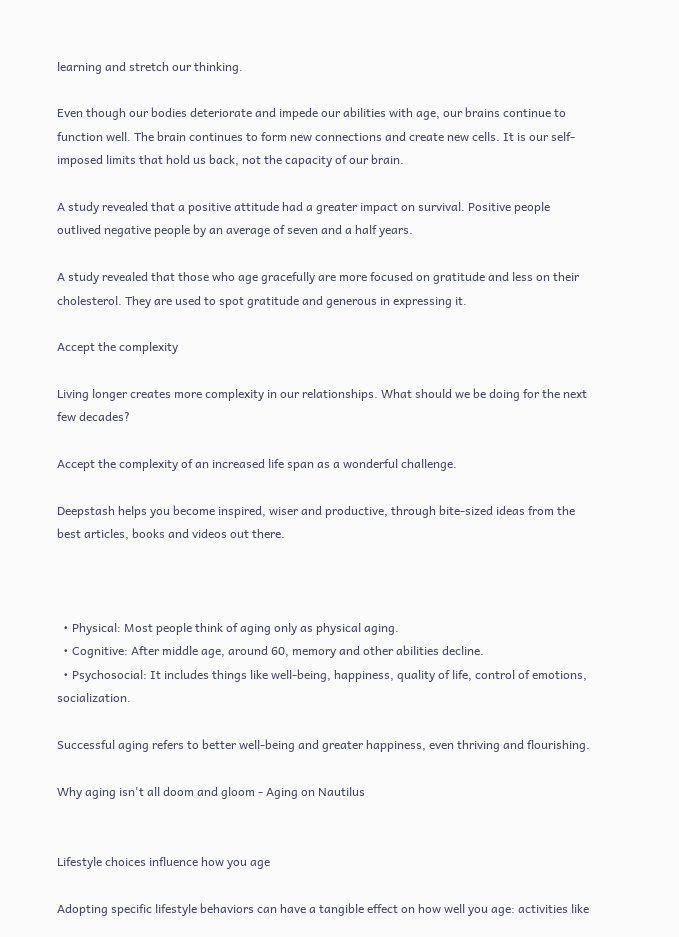learning and stretch our thinking.

Even though our bodies deteriorate and impede our abilities with age, our brains continue to function well. The brain continues to form new connections and create new cells. It is our self-imposed limits that hold us back, not the capacity of our brain.

A study revealed that a positive attitude had a greater impact on survival. Positive people outlived negative people by an average of seven and a half years.

A study revealed that those who age gracefully are more focused on gratitude and less on their cholesterol. They are used to spot gratitude and generous in expressing it.

Accept the complexity

Living longer creates more complexity in our relationships. What should we be doing for the next few decades?

Accept the complexity of an increased life span as a wonderful challenge.

Deepstash helps you become inspired, wiser and productive, through bite-sized ideas from the best articles, books and videos out there.



  • Physical: Most people think of aging only as physical aging.
  • Cognitive: After middle age, around 60, memory and other abilities decline.
  • Psychosocial: It includes things like well-being, happiness, quality of life, control of emotions, socialization.

Successful aging refers to better well-being and greater happiness, even thriving and flourishing.

Why aging isn't all doom and gloom - Aging on Nautilus


Lifestyle choices influence how you age

Adopting specific lifestyle behaviors can have a tangible effect on how well you age: activities like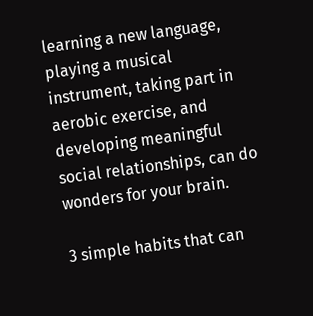learning a new language, playing a musical instrument, taking part in aerobic exercise, and developing meaningful social relationships, can do wonders for your brain.

3 simple habits that can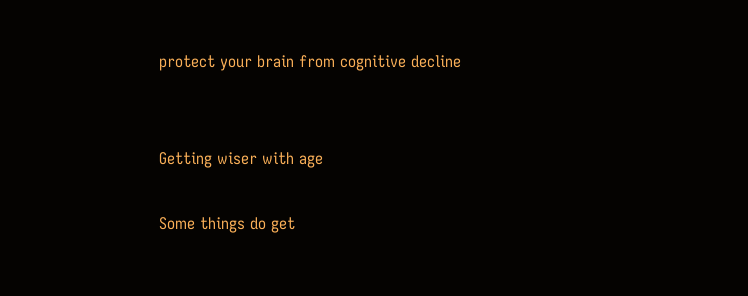protect your brain from cognitive decline


Getting wiser with age

Some things do get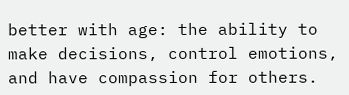better with age: the ability to make decisions, control emotions, and have compassion for others.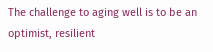The challenge to aging well is to be an optimist, resilient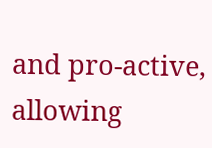and pro-active, allowing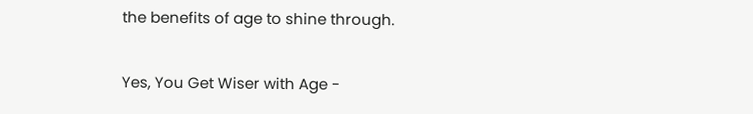the benefits of age to shine through.

Yes, You Get Wiser with Age -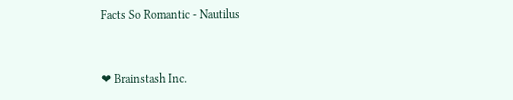Facts So Romantic - Nautilus


❤ Brainstash Inc.